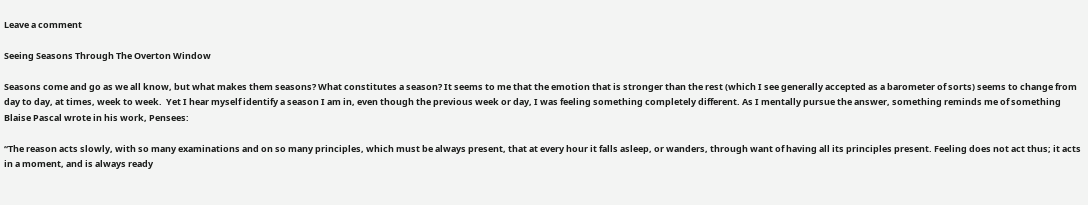Leave a comment

Seeing Seasons Through The Overton Window

Seasons come and go as we all know, but what makes them seasons? What constitutes a season? It seems to me that the emotion that is stronger than the rest (which I see generally accepted as a barometer of sorts) seems to change from day to day, at times, week to week.  Yet I hear myself identify a season I am in, even though the previous week or day, I was feeling something completely different. As I mentally pursue the answer, something reminds me of something Blaise Pascal wrote in his work, Pensees:

“The reason acts slowly, with so many examinations and on so many principles, which must be always present, that at every hour it falls asleep, or wanders, through want of having all its principles present. Feeling does not act thus; it acts in a moment, and is always ready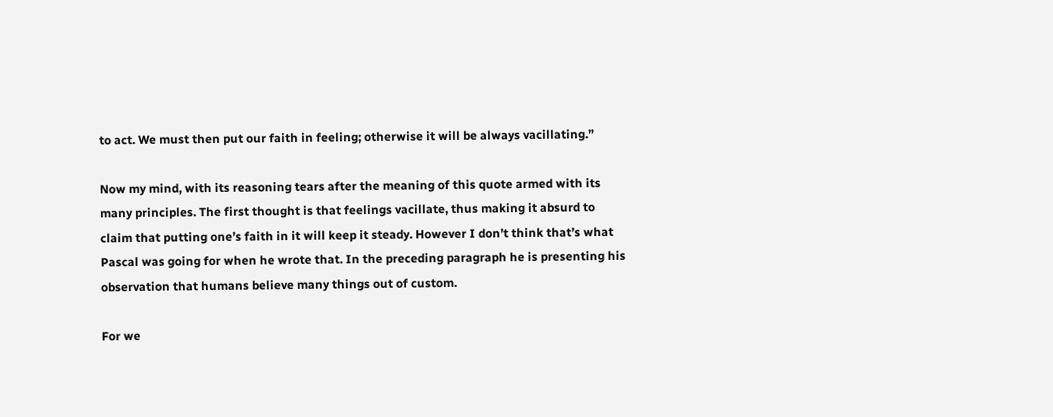to act. We must then put our faith in feeling; otherwise it will be always vacillating.”

Now my mind, with its reasoning tears after the meaning of this quote armed with its many principles. The first thought is that feelings vacillate, thus making it absurd to claim that putting one’s faith in it will keep it steady. However I don’t think that’s what Pascal was going for when he wrote that. In the preceding paragraph he is presenting his observation that humans believe many things out of custom.

For we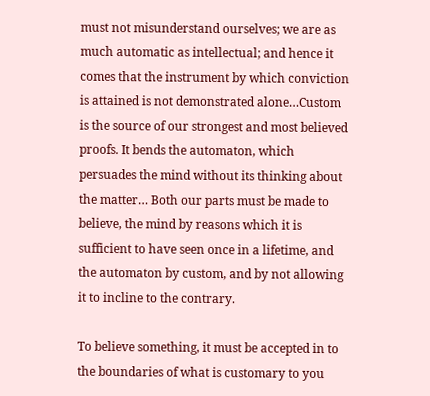must not misunderstand ourselves; we are as much automatic as intellectual; and hence it comes that the instrument by which conviction is attained is not demonstrated alone…Custom is the source of our strongest and most believed proofs. It bends the automaton, which persuades the mind without its thinking about the matter… Both our parts must be made to believe, the mind by reasons which it is sufficient to have seen once in a lifetime, and the automaton by custom, and by not allowing it to incline to the contrary.

To believe something, it must be accepted in to the boundaries of what is customary to you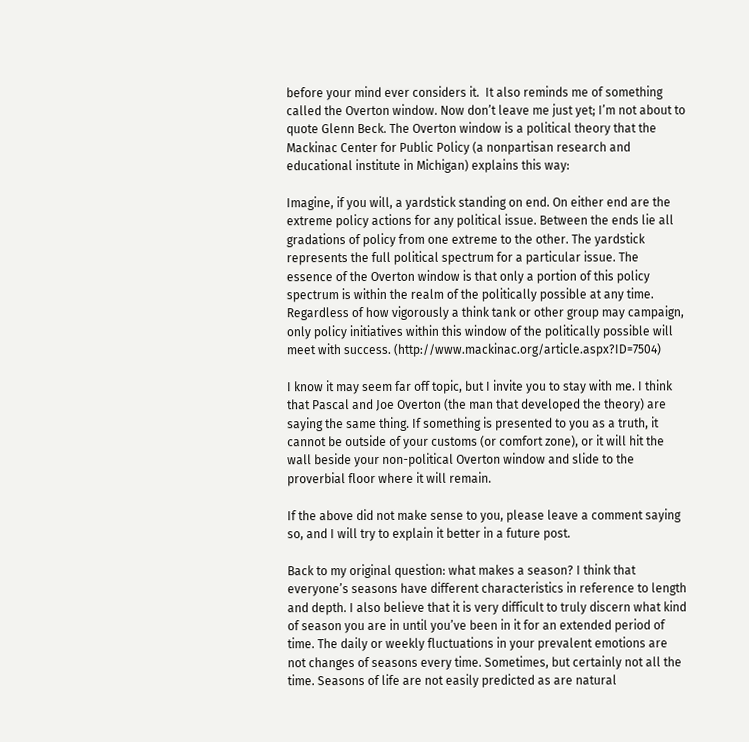before your mind ever considers it.  It also reminds me of something called the Overton window. Now don’t leave me just yet; I’m not about to quote Glenn Beck. The Overton window is a political theory that the Mackinac Center for Public Policy (a nonpartisan research and educational institute in Michigan) explains this way:

Imagine, if you will, a yardstick standing on end. On either end are the extreme policy actions for any political issue. Between the ends lie all gradations of policy from one extreme to the other. The yardstick represents the full political spectrum for a particular issue. The essence of the Overton window is that only a portion of this policy spectrum is within the realm of the politically possible at any time. Regardless of how vigorously a think tank or other group may campaign, only policy initiatives within this window of the politically possible will meet with success. (http://www.mackinac.org/article.aspx?ID=7504)

I know it may seem far off topic, but I invite you to stay with me. I think that Pascal and Joe Overton (the man that developed the theory) are saying the same thing. If something is presented to you as a truth, it cannot be outside of your customs (or comfort zone), or it will hit the wall beside your non-political Overton window and slide to the proverbial floor where it will remain.

If the above did not make sense to you, please leave a comment saying so, and I will try to explain it better in a future post.

Back to my original question: what makes a season? I think that everyone’s seasons have different characteristics in reference to length and depth. I also believe that it is very difficult to truly discern what kind of season you are in until you’ve been in it for an extended period of time. The daily or weekly fluctuations in your prevalent emotions are not changes of seasons every time. Sometimes, but certainly not all the time. Seasons of life are not easily predicted as are natural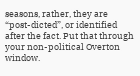seasons, rather, they are “post-dicted”, or identified after the fact. Put that through your non-political Overton window.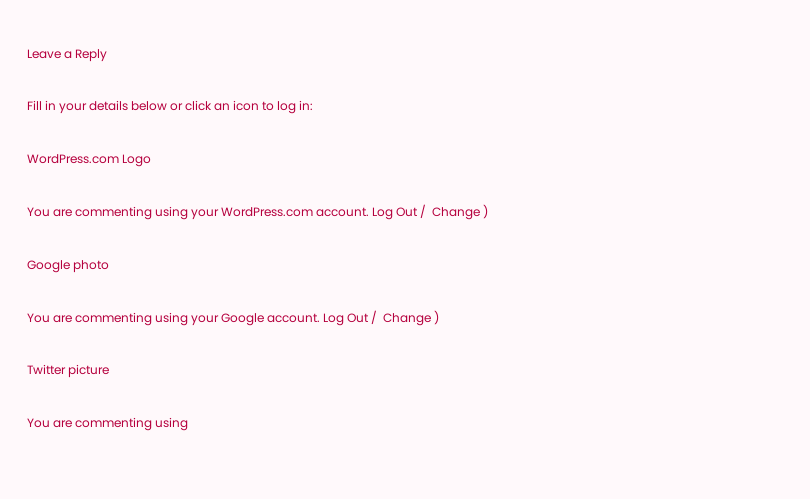Leave a Reply

Fill in your details below or click an icon to log in:

WordPress.com Logo

You are commenting using your WordPress.com account. Log Out /  Change )

Google photo

You are commenting using your Google account. Log Out /  Change )

Twitter picture

You are commenting using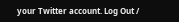your Twitter account. Log Out /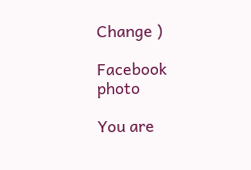Change )

Facebook photo

You are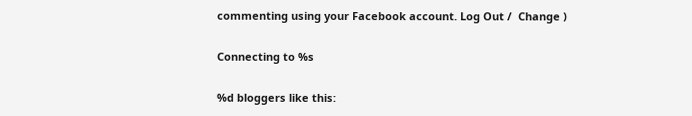commenting using your Facebook account. Log Out /  Change )

Connecting to %s

%d bloggers like this: